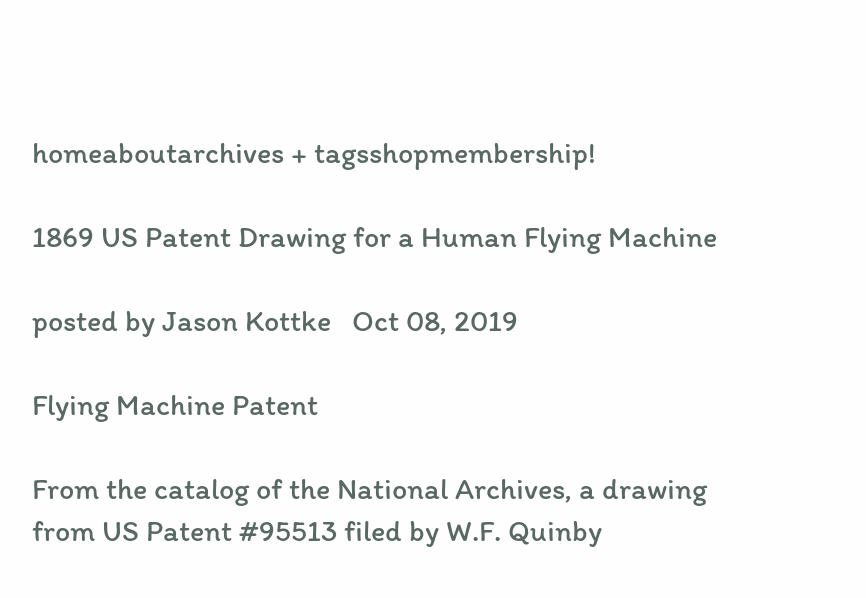homeaboutarchives + tagsshopmembership!

1869 US Patent Drawing for a Human Flying Machine

posted by Jason Kottke   Oct 08, 2019

Flying Machine Patent

From the catalog of the National Archives, a drawing from US Patent #95513 filed by W.F. Quinby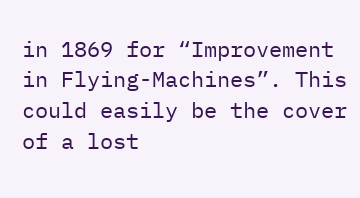in 1869 for “Improvement in Flying-Machines”. This could easily be the cover of a lost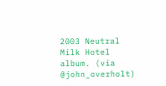2003 Neutral Milk Hotel album. (via @john_overholt)